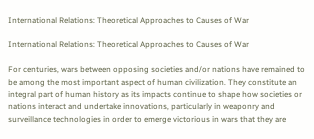International Relations: Theoretical Approaches to Causes of War

International Relations: Theoretical Approaches to Causes of War

For centuries, wars between opposing societies and/or nations have remained to be among the most important aspect of human civilization. They constitute an integral part of human history as its impacts continue to shape how societies or nations interact and undertake innovations, particularly in weaponry and surveillance technologies in order to emerge victorious in wars that they are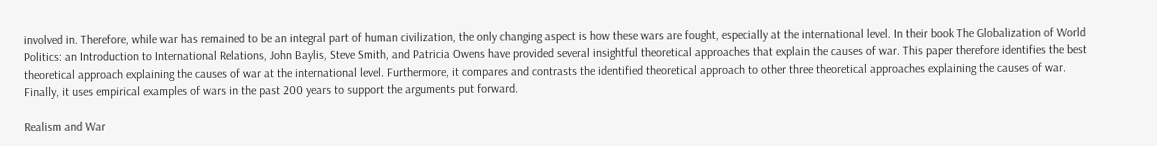involved in. Therefore, while war has remained to be an integral part of human civilization, the only changing aspect is how these wars are fought, especially at the international level. In their book The Globalization of World Politics: an Introduction to International Relations, John Baylis, Steve Smith, and Patricia Owens have provided several insightful theoretical approaches that explain the causes of war. This paper therefore identifies the best theoretical approach explaining the causes of war at the international level. Furthermore, it compares and contrasts the identified theoretical approach to other three theoretical approaches explaining the causes of war. Finally, it uses empirical examples of wars in the past 200 years to support the arguments put forward.

Realism and War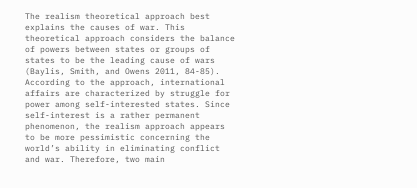The realism theoretical approach best explains the causes of war. This theoretical approach considers the balance of powers between states or groups of states to be the leading cause of wars (Baylis, Smith, and Owens 2011, 84-85). According to the approach, international affairs are characterized by struggle for power among self-interested states. Since self-interest is a rather permanent phenomenon, the realism approach appears to be more pessimistic concerning the world’s ability in eliminating conflict and war. Therefore, two main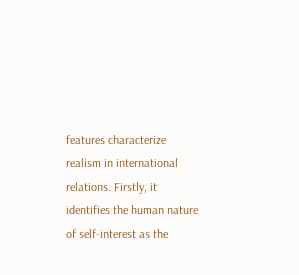features characterize realism in international relations. Firstly, it identifies the human nature of self-interest as the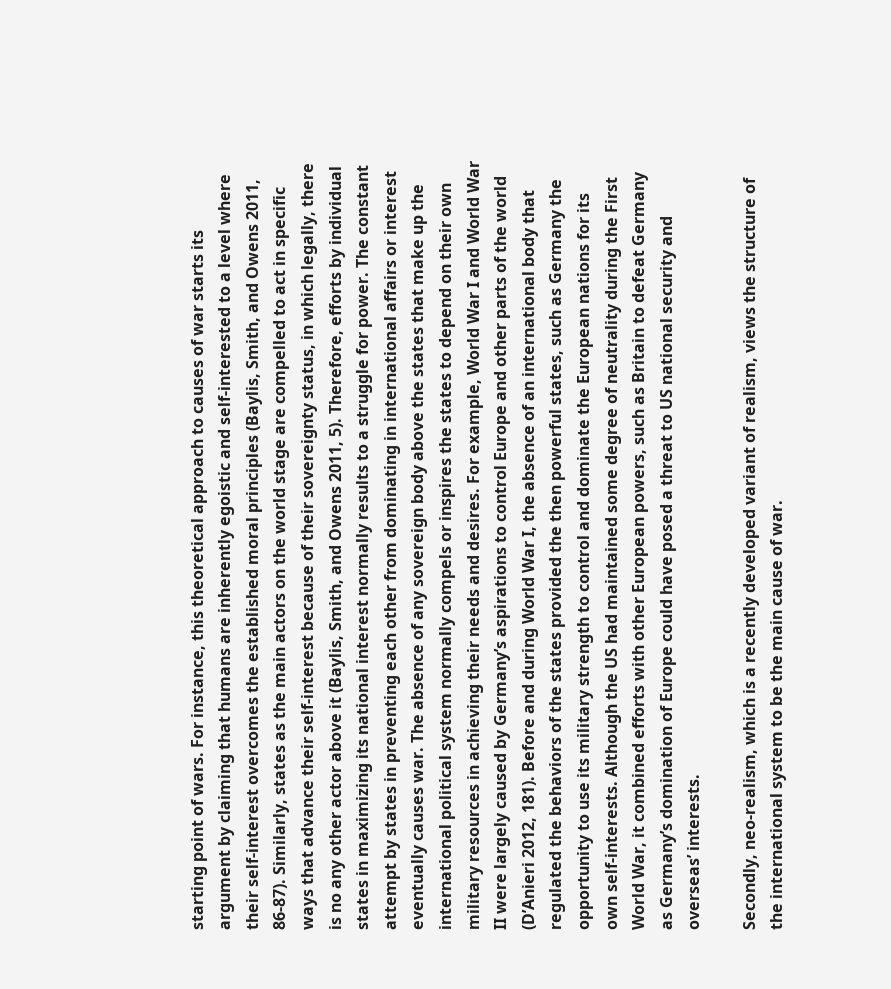starting point of wars. For instance, this theoretical approach to causes of war starts its argument by claiming that humans are inherently egoistic and self-interested to a level where their self-interest overcomes the established moral principles (Baylis, Smith, and Owens 2011, 86-87). Similarly, states as the main actors on the world stage are compelled to act in specific ways that advance their self-interest because of their sovereignty status, in which legally, there is no any other actor above it (Baylis, Smith, and Owens 2011, 5). Therefore, efforts by individual states in maximizing its national interest normally results to a struggle for power. The constant attempt by states in preventing each other from dominating in international affairs or interest eventually causes war. The absence of any sovereign body above the states that make up the international political system normally compels or inspires the states to depend on their own military resources in achieving their needs and desires. For example, World War I and World War II were largely caused by Germany’s aspirations to control Europe and other parts of the world (D’Anieri 2012, 181). Before and during World War I, the absence of an international body that regulated the behaviors of the states provided the then powerful states, such as Germany the opportunity to use its military strength to control and dominate the European nations for its own self-interests. Although the US had maintained some degree of neutrality during the First World War, it combined efforts with other European powers, such as Britain to defeat Germany as Germany’s domination of Europe could have posed a threat to US national security and overseas’ interests.

Secondly, neo-realism, which is a recently developed variant of realism, views the structure of the international system to be the main cause of war.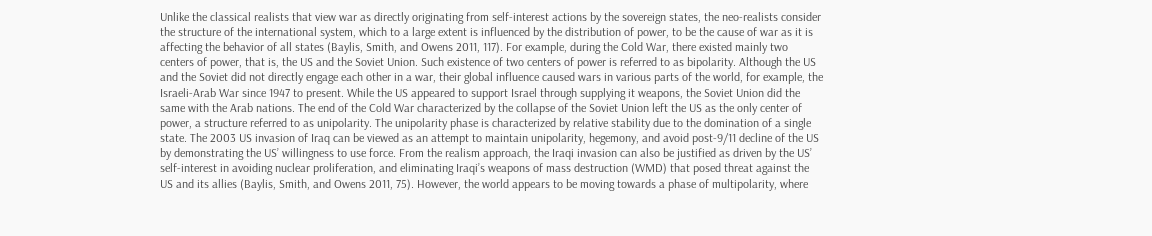Unlike the classical realists that view war as directly originating from self-interest actions by the sovereign states, the neo-realists consider the structure of the international system, which to a large extent is influenced by the distribution of power, to be the cause of war as it is affecting the behavior of all states (Baylis, Smith, and Owens 2011, 117). For example, during the Cold War, there existed mainly two centers of power, that is, the US and the Soviet Union. Such existence of two centers of power is referred to as bipolarity. Although the US and the Soviet did not directly engage each other in a war, their global influence caused wars in various parts of the world, for example, the Israeli-Arab War since 1947 to present. While the US appeared to support Israel through supplying it weapons, the Soviet Union did the same with the Arab nations. The end of the Cold War characterized by the collapse of the Soviet Union left the US as the only center of power, a structure referred to as unipolarity. The unipolarity phase is characterized by relative stability due to the domination of a single state. The 2003 US invasion of Iraq can be viewed as an attempt to maintain unipolarity, hegemony, and avoid post-9/11 decline of the US by demonstrating the US’ willingness to use force. From the realism approach, the Iraqi invasion can also be justified as driven by the US’ self-interest in avoiding nuclear proliferation, and eliminating Iraqi’s weapons of mass destruction (WMD) that posed threat against the US and its allies (Baylis, Smith, and Owens 2011, 75). However, the world appears to be moving towards a phase of multipolarity, where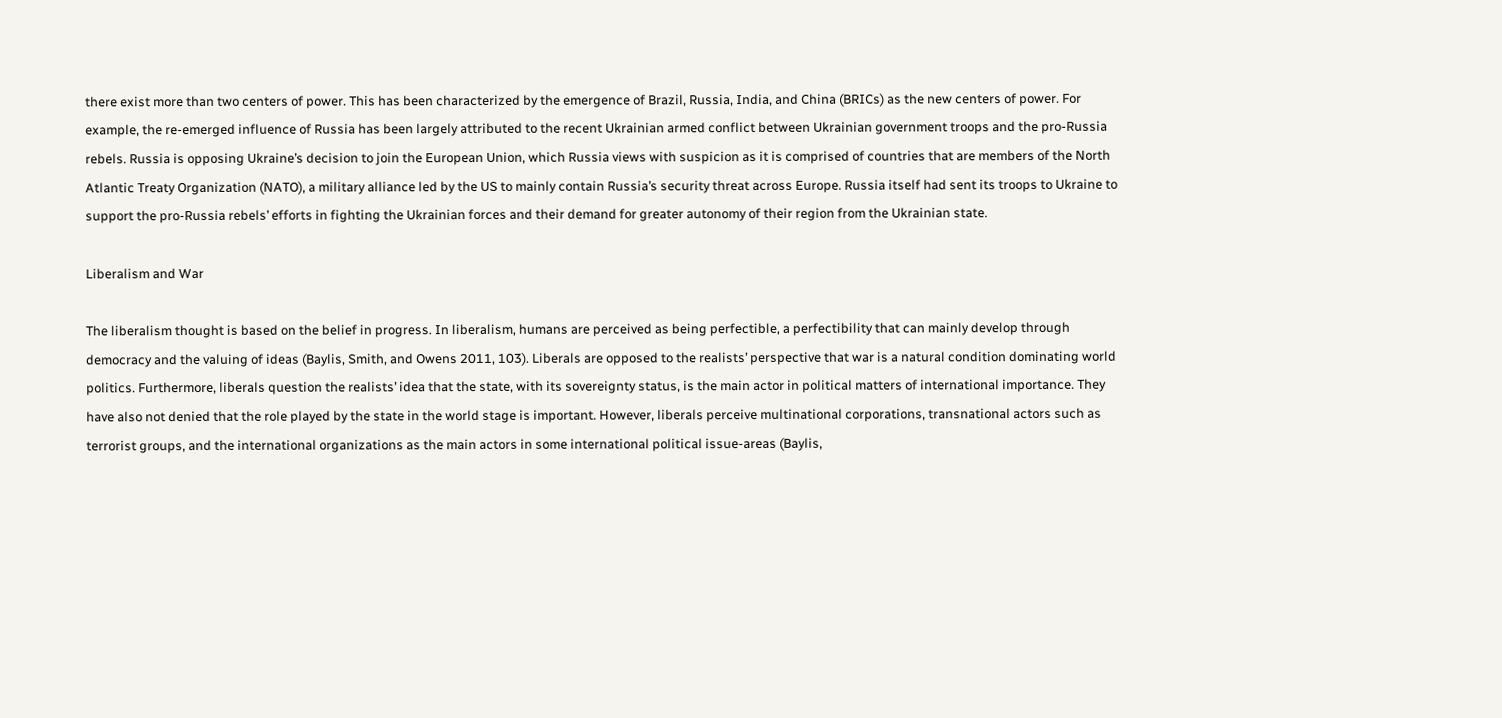there exist more than two centers of power. This has been characterized by the emergence of Brazil, Russia, India, and China (BRICs) as the new centers of power. For example, the re-emerged influence of Russia has been largely attributed to the recent Ukrainian armed conflict between Ukrainian government troops and the pro-Russia rebels. Russia is opposing Ukraine’s decision to join the European Union, which Russia views with suspicion as it is comprised of countries that are members of the North Atlantic Treaty Organization (NATO), a military alliance led by the US to mainly contain Russia’s security threat across Europe. Russia itself had sent its troops to Ukraine to support the pro-Russia rebels’ efforts in fighting the Ukrainian forces and their demand for greater autonomy of their region from the Ukrainian state.

Liberalism and War

The liberalism thought is based on the belief in progress. In liberalism, humans are perceived as being perfectible, a perfectibility that can mainly develop through democracy and the valuing of ideas (Baylis, Smith, and Owens 2011, 103). Liberals are opposed to the realists’ perspective that war is a natural condition dominating world politics. Furthermore, liberals question the realists’ idea that the state, with its sovereignty status, is the main actor in political matters of international importance. They have also not denied that the role played by the state in the world stage is important. However, liberals perceive multinational corporations, transnational actors such as terrorist groups, and the international organizations as the main actors in some international political issue-areas (Baylis,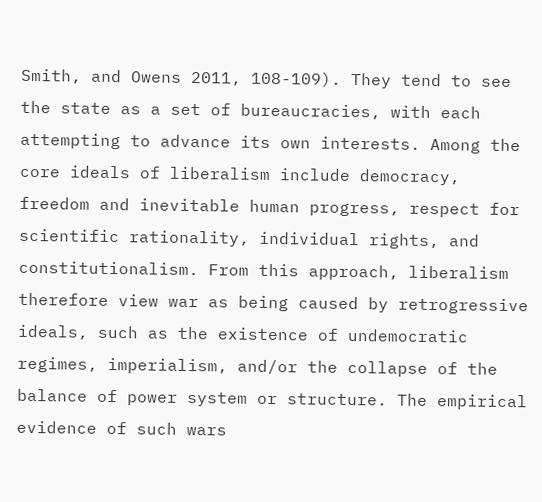Smith, and Owens 2011, 108-109). They tend to see the state as a set of bureaucracies, with each attempting to advance its own interests. Among the core ideals of liberalism include democracy, freedom and inevitable human progress, respect for scientific rationality, individual rights, and constitutionalism. From this approach, liberalism therefore view war as being caused by retrogressive ideals, such as the existence of undemocratic regimes, imperialism, and/or the collapse of the balance of power system or structure. The empirical evidence of such wars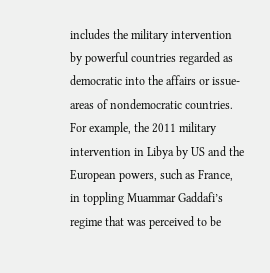includes the military intervention by powerful countries regarded as democratic into the affairs or issue-areas of nondemocratic countries. For example, the 2011 military intervention in Libya by US and the European powers, such as France, in toppling Muammar Gaddafi’s regime that was perceived to be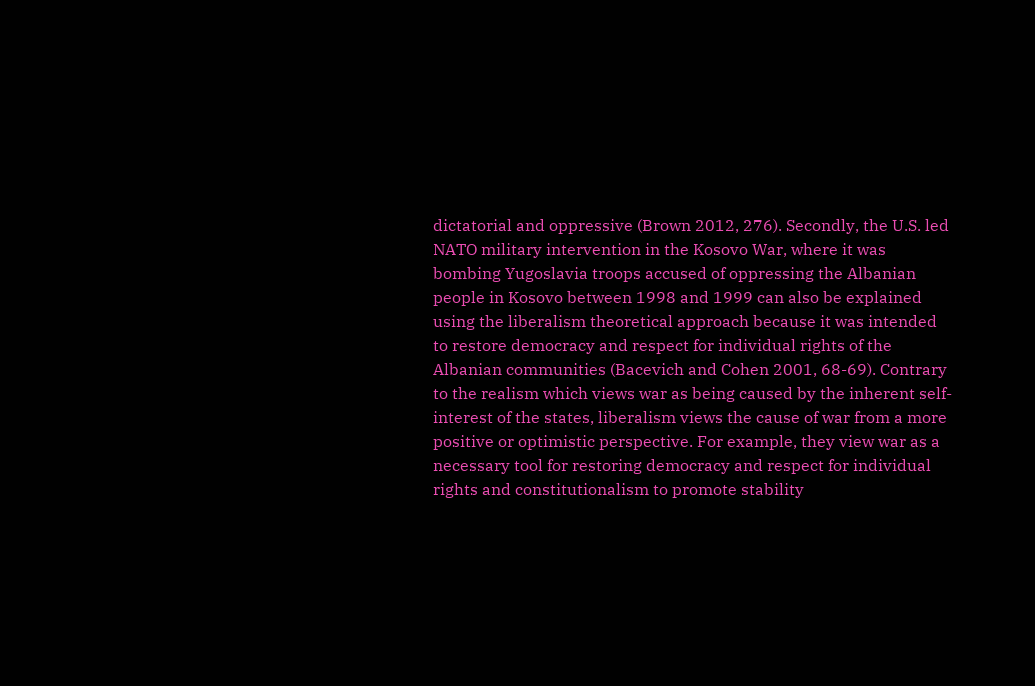dictatorial and oppressive (Brown 2012, 276). Secondly, the U.S. led NATO military intervention in the Kosovo War, where it was bombing Yugoslavia troops accused of oppressing the Albanian people in Kosovo between 1998 and 1999 can also be explained using the liberalism theoretical approach because it was intended to restore democracy and respect for individual rights of the Albanian communities (Bacevich and Cohen 2001, 68-69). Contrary to the realism which views war as being caused by the inherent self-interest of the states, liberalism views the cause of war from a more positive or optimistic perspective. For example, they view war as a necessary tool for restoring democracy and respect for individual rights and constitutionalism to promote stability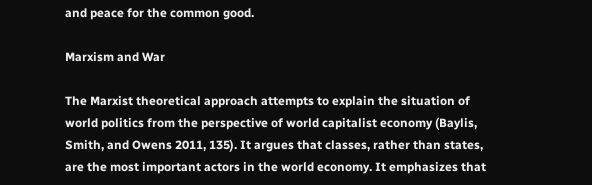and peace for the common good.

Marxism and War

The Marxist theoretical approach attempts to explain the situation of world politics from the perspective of world capitalist economy (Baylis, Smith, and Owens 2011, 135). It argues that classes, rather than states, are the most important actors in the world economy. It emphasizes that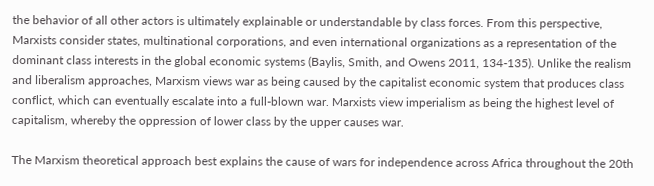the behavior of all other actors is ultimately explainable or understandable by class forces. From this perspective, Marxists consider states, multinational corporations, and even international organizations as a representation of the dominant class interests in the global economic systems (Baylis, Smith, and Owens 2011, 134-135). Unlike the realism and liberalism approaches, Marxism views war as being caused by the capitalist economic system that produces class conflict, which can eventually escalate into a full-blown war. Marxists view imperialism as being the highest level of capitalism, whereby the oppression of lower class by the upper causes war.

The Marxism theoretical approach best explains the cause of wars for independence across Africa throughout the 20th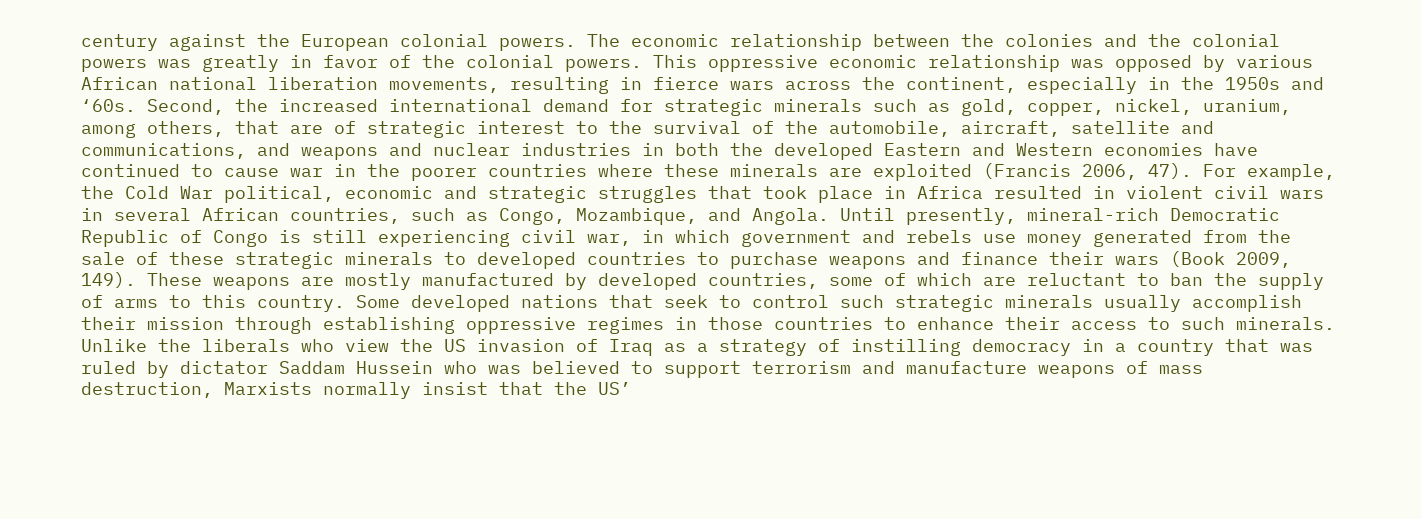century against the European colonial powers. The economic relationship between the colonies and the colonial powers was greatly in favor of the colonial powers. This oppressive economic relationship was opposed by various African national liberation movements, resulting in fierce wars across the continent, especially in the 1950s and ‘60s. Second, the increased international demand for strategic minerals such as gold, copper, nickel, uranium, among others, that are of strategic interest to the survival of the automobile, aircraft, satellite and communications, and weapons and nuclear industries in both the developed Eastern and Western economies have continued to cause war in the poorer countries where these minerals are exploited (Francis 2006, 47). For example, the Cold War political, economic and strategic struggles that took place in Africa resulted in violent civil wars in several African countries, such as Congo, Mozambique, and Angola. Until presently, mineral-rich Democratic Republic of Congo is still experiencing civil war, in which government and rebels use money generated from the sale of these strategic minerals to developed countries to purchase weapons and finance their wars (Book 2009, 149). These weapons are mostly manufactured by developed countries, some of which are reluctant to ban the supply of arms to this country. Some developed nations that seek to control such strategic minerals usually accomplish their mission through establishing oppressive regimes in those countries to enhance their access to such minerals. Unlike the liberals who view the US invasion of Iraq as a strategy of instilling democracy in a country that was ruled by dictator Saddam Hussein who was believed to support terrorism and manufacture weapons of mass destruction, Marxists normally insist that the US’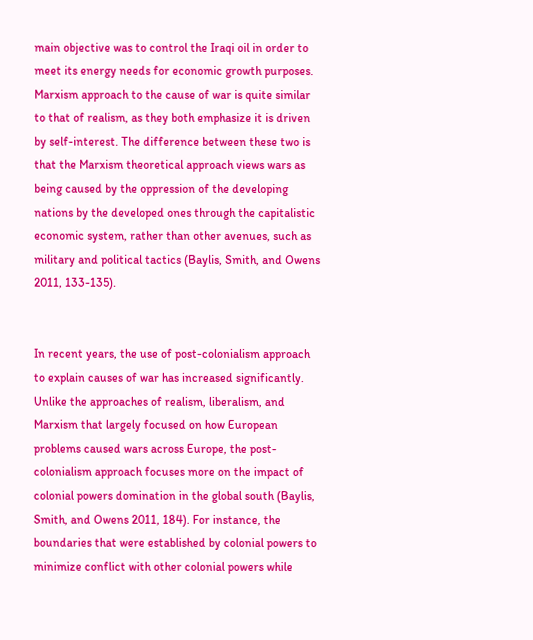main objective was to control the Iraqi oil in order to meet its energy needs for economic growth purposes. Marxism approach to the cause of war is quite similar to that of realism, as they both emphasize it is driven by self-interest. The difference between these two is that the Marxism theoretical approach views wars as being caused by the oppression of the developing nations by the developed ones through the capitalistic economic system, rather than other avenues, such as military and political tactics (Baylis, Smith, and Owens 2011, 133-135).


In recent years, the use of post-colonialism approach to explain causes of war has increased significantly. Unlike the approaches of realism, liberalism, and Marxism that largely focused on how European problems caused wars across Europe, the post-colonialism approach focuses more on the impact of colonial powers domination in the global south (Baylis, Smith, and Owens 2011, 184). For instance, the boundaries that were established by colonial powers to minimize conflict with other colonial powers while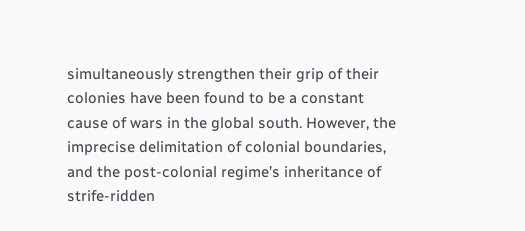simultaneously strengthen their grip of their colonies have been found to be a constant cause of wars in the global south. However, the imprecise delimitation of colonial boundaries, and the post-colonial regime’s inheritance of strife-ridden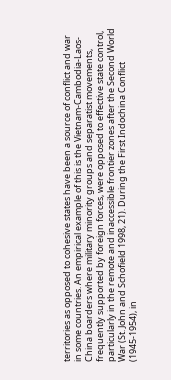territories as opposed to cohesive states have been a source of conflict and war in some countries. An empirical example of this is the Vietnam-Cambodia-Laos-China boarders where military minority groups and separatist movements, frequently supported by foreign forces, were opposed to effective state control, particularly in the remote and inaccessible frontier zones after the Second World War (St. John and Schofield 1998, 21). During the First Indochina Conflict (1945-1954), in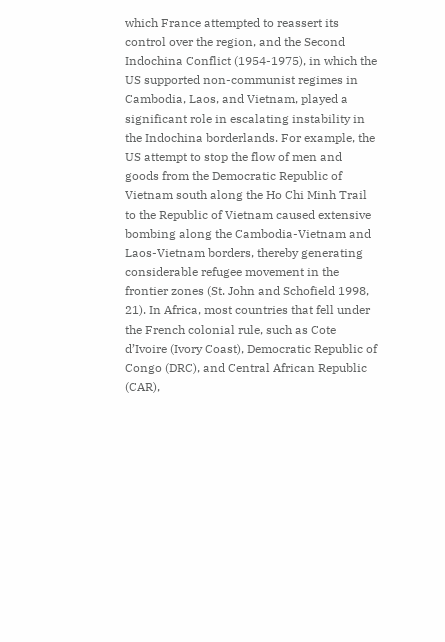which France attempted to reassert its control over the region, and the Second Indochina Conflict (1954-1975), in which the US supported non-communist regimes in Cambodia, Laos, and Vietnam, played a significant role in escalating instability in the Indochina borderlands. For example, the US attempt to stop the flow of men and goods from the Democratic Republic of Vietnam south along the Ho Chi Minh Trail to the Republic of Vietnam caused extensive bombing along the Cambodia-Vietnam and Laos-Vietnam borders, thereby generating considerable refugee movement in the frontier zones (St. John and Schofield 1998, 21). In Africa, most countries that fell under the French colonial rule, such as Cote d’Ivoire (Ivory Coast), Democratic Republic of Congo (DRC), and Central African Republic (CAR),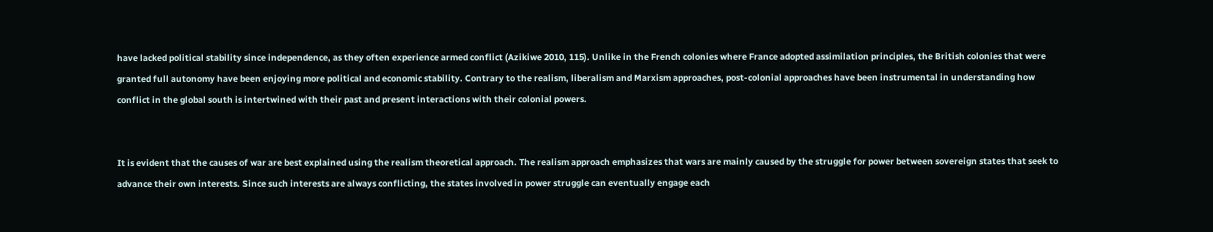have lacked political stability since independence, as they often experience armed conflict (Azikiwe 2010, 115). Unlike in the French colonies where France adopted assimilation principles, the British colonies that were granted full autonomy have been enjoying more political and economic stability. Contrary to the realism, liberalism and Marxism approaches, post-colonial approaches have been instrumental in understanding how conflict in the global south is intertwined with their past and present interactions with their colonial powers.


It is evident that the causes of war are best explained using the realism theoretical approach. The realism approach emphasizes that wars are mainly caused by the struggle for power between sovereign states that seek to advance their own interests. Since such interests are always conflicting, the states involved in power struggle can eventually engage each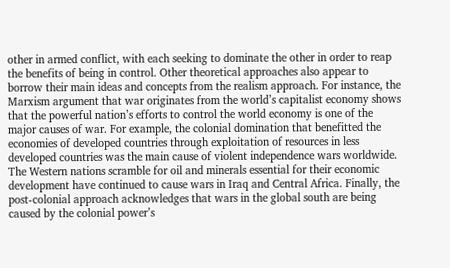other in armed conflict, with each seeking to dominate the other in order to reap the benefits of being in control. Other theoretical approaches also appear to borrow their main ideas and concepts from the realism approach. For instance, the Marxism argument that war originates from the world’s capitalist economy shows that the powerful nation’s efforts to control the world economy is one of the major causes of war. For example, the colonial domination that benefitted the economies of developed countries through exploitation of resources in less developed countries was the main cause of violent independence wars worldwide. The Western nations scramble for oil and minerals essential for their economic development have continued to cause wars in Iraq and Central Africa. Finally, the post-colonial approach acknowledges that wars in the global south are being caused by the colonial power’s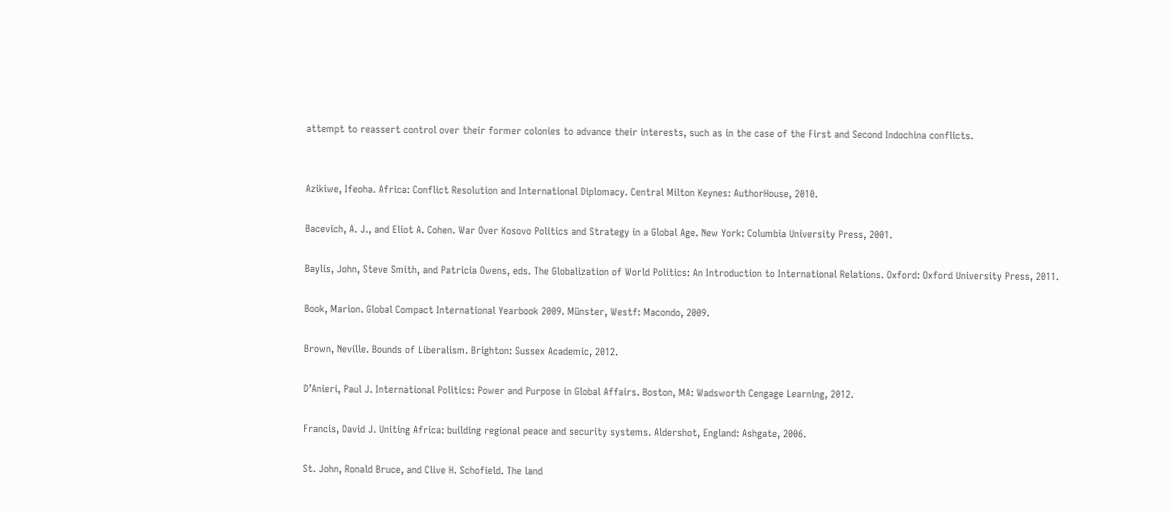attempt to reassert control over their former colonies to advance their interests, such as in the case of the First and Second Indochina conflicts.


Azikiwe, Ifeoha. Africa: Conflict Resolution and International Diplomacy. Central Milton Keynes: AuthorHouse, 2010.

Bacevich, A. J., and Eliot A. Cohen. War Over Kosovo Politics and Strategy in a Global Age. New York: Columbia University Press, 2001.

Baylis, John, Steve Smith, and Patricia Owens, eds. The Globalization of World Politics: An Introduction to International Relations. Oxford: Oxford University Press, 2011.

Book, Marion. Global Compact International Yearbook 2009. Münster, Westf: Macondo, 2009.

Brown, Neville. Bounds of Liberalism. Brighton: Sussex Academic, 2012.

D’Anieri, Paul J. International Politics: Power and Purpose in Global Affairs. Boston, MA: Wadsworth Cengage Learning, 2012.

Francis, David J. Uniting Africa: building regional peace and security systems. Aldershot, England: Ashgate, 2006.

St. John, Ronald Bruce, and Clive H. Schofield. The land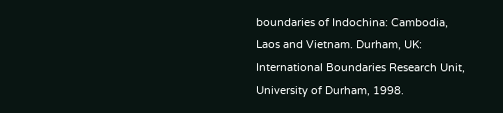boundaries of Indochina: Cambodia, Laos and Vietnam. Durham, UK: International Boundaries Research Unit, University of Durham, 1998.